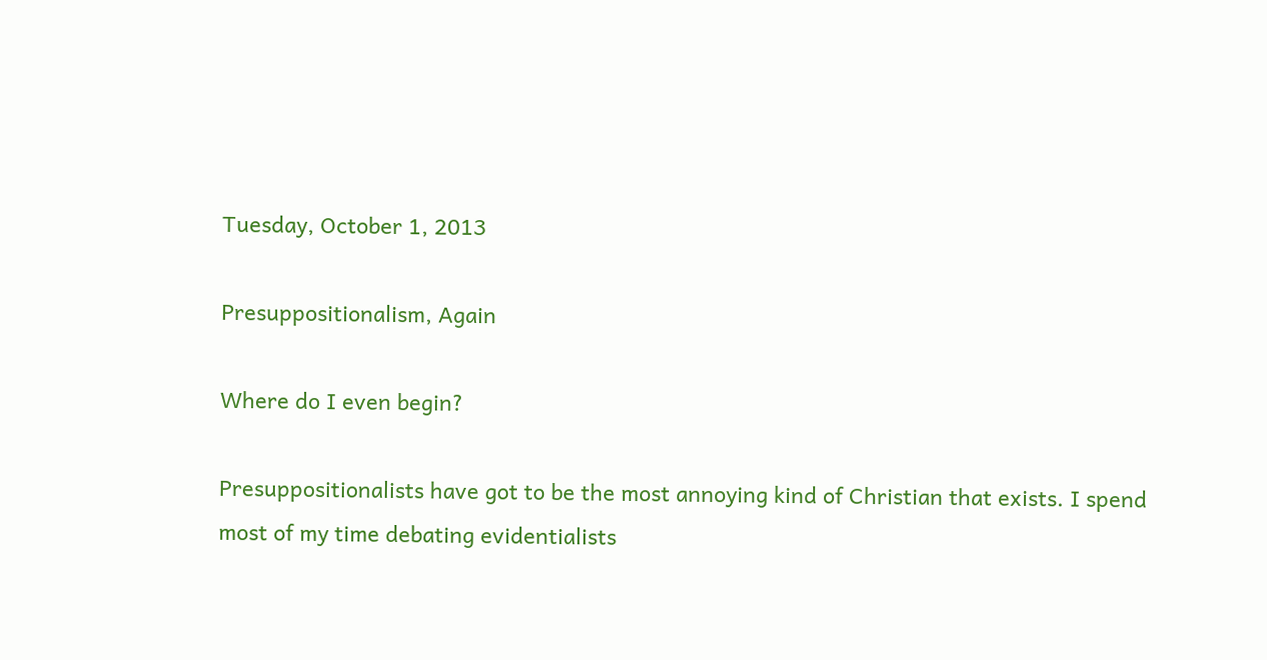Tuesday, October 1, 2013

Presuppositionalism, Again

Where do I even begin?

Presuppositionalists have got to be the most annoying kind of Christian that exists. I spend most of my time debating evidentialists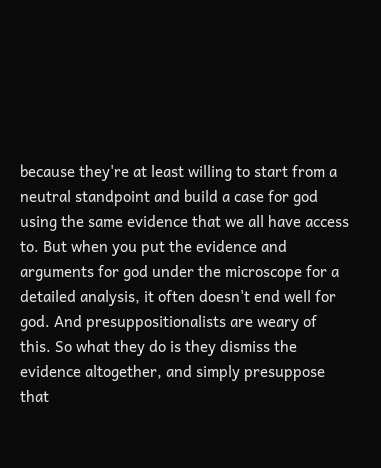because they're at least willing to start from a neutral standpoint and build a case for god using the same evidence that we all have access to. But when you put the evidence and arguments for god under the microscope for a detailed analysis, it often doesn't end well for god. And presuppositionalists are weary of this. So what they do is they dismiss the evidence altogether, and simply presuppose that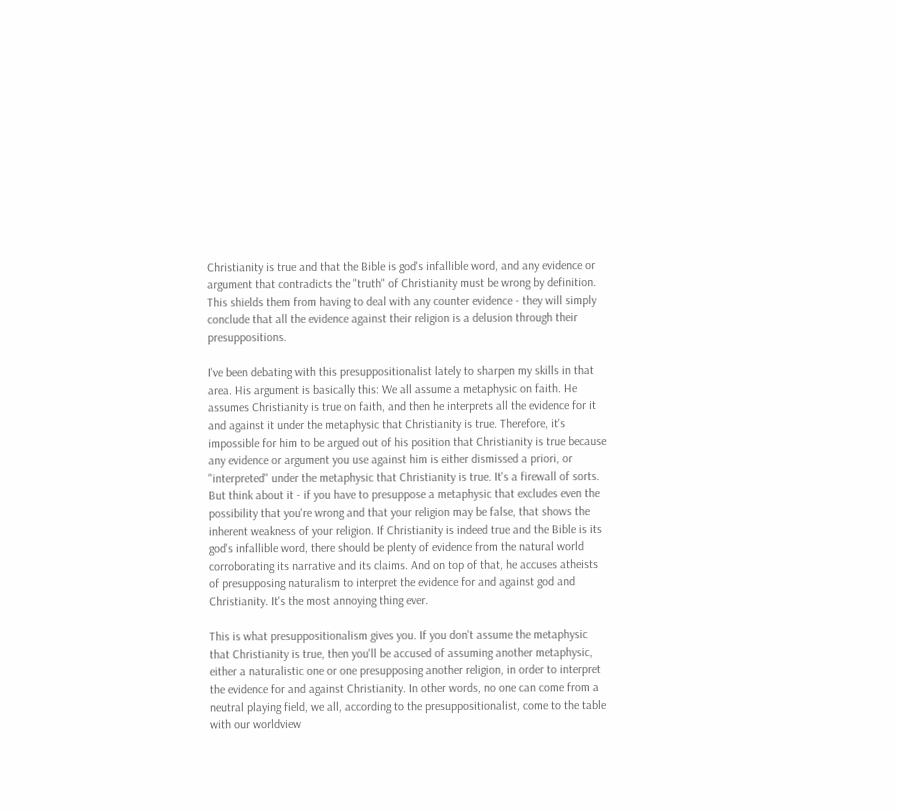Christianity is true and that the Bible is god's infallible word, and any evidence or argument that contradicts the "truth" of Christianity must be wrong by definition. This shields them from having to deal with any counter evidence - they will simply conclude that all the evidence against their religion is a delusion through their presuppositions.

I've been debating with this presuppositionalist lately to sharpen my skills in that area. His argument is basically this: We all assume a metaphysic on faith. He assumes Christianity is true on faith, and then he interprets all the evidence for it and against it under the metaphysic that Christianity is true. Therefore, it's impossible for him to be argued out of his position that Christianity is true because any evidence or argument you use against him is either dismissed a priori, or "interpreted" under the metaphysic that Christianity is true. It's a firewall of sorts. But think about it - if you have to presuppose a metaphysic that excludes even the possibility that you're wrong and that your religion may be false, that shows the inherent weakness of your religion. If Christianity is indeed true and the Bible is its god's infallible word, there should be plenty of evidence from the natural world corroborating its narrative and its claims. And on top of that, he accuses atheists of presupposing naturalism to interpret the evidence for and against god and Christianity. It's the most annoying thing ever.

This is what presuppositionalism gives you. If you don't assume the metaphysic that Christianity is true, then you'll be accused of assuming another metaphysic, either a naturalistic one or one presupposing another religion, in order to interpret the evidence for and against Christianity. In other words, no one can come from a neutral playing field, we all, according to the presuppositionalist, come to the table with our worldview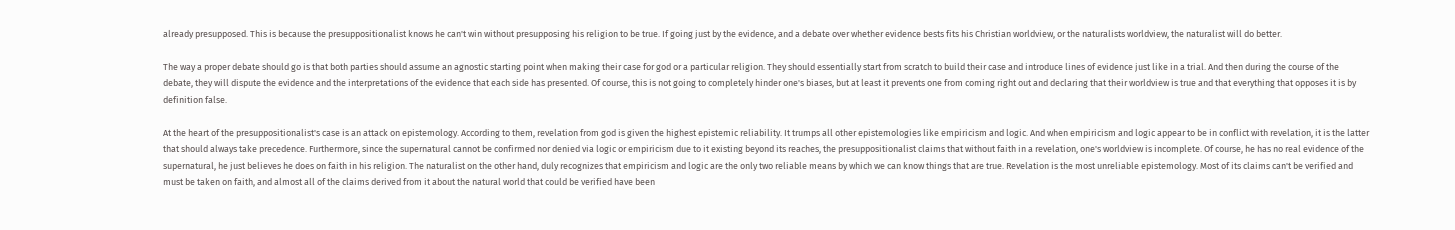already presupposed. This is because the presuppositionalist knows he can't win without presupposing his religion to be true. If going just by the evidence, and a debate over whether evidence bests fits his Christian worldview, or the naturalists worldview, the naturalist will do better.

The way a proper debate should go is that both parties should assume an agnostic starting point when making their case for god or a particular religion. They should essentially start from scratch to build their case and introduce lines of evidence just like in a trial. And then during the course of the debate, they will dispute the evidence and the interpretations of the evidence that each side has presented. Of course, this is not going to completely hinder one's biases, but at least it prevents one from coming right out and declaring that their worldview is true and that everything that opposes it is by definition false.

At the heart of the presuppositionalist's case is an attack on epistemology. According to them, revelation from god is given the highest epistemic reliability. It trumps all other epistemologies like empiricism and logic. And when empiricism and logic appear to be in conflict with revelation, it is the latter that should always take precedence. Furthermore, since the supernatural cannot be confirmed nor denied via logic or empiricism due to it existing beyond its reaches, the presuppositionalist claims that without faith in a revelation, one's worldview is incomplete. Of course, he has no real evidence of the supernatural, he just believes he does on faith in his religion. The naturalist on the other hand, duly recognizes that empiricism and logic are the only two reliable means by which we can know things that are true. Revelation is the most unreliable epistemology. Most of its claims can't be verified and must be taken on faith, and almost all of the claims derived from it about the natural world that could be verified have been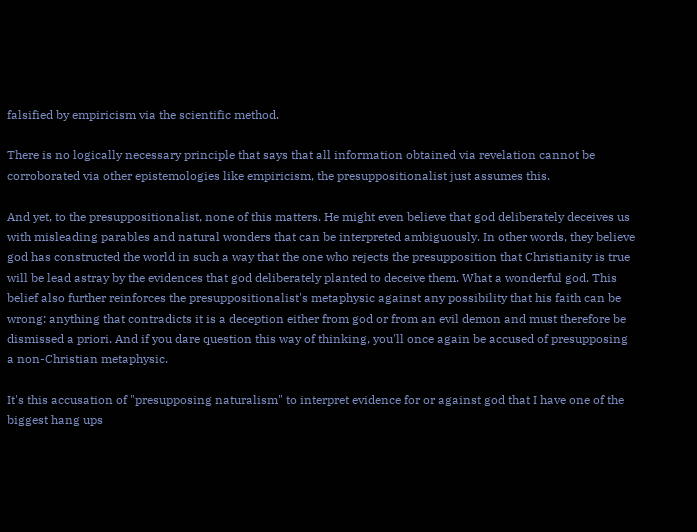falsified by empiricism via the scientific method.

There is no logically necessary principle that says that all information obtained via revelation cannot be corroborated via other epistemologies like empiricism, the presuppositionalist just assumes this.

And yet, to the presuppositionalist, none of this matters. He might even believe that god deliberately deceives us with misleading parables and natural wonders that can be interpreted ambiguously. In other words, they believe god has constructed the world in such a way that the one who rejects the presupposition that Christianity is true will be lead astray by the evidences that god deliberately planted to deceive them. What a wonderful god. This belief also further reinforces the presuppositionalist's metaphysic against any possibility that his faith can be wrong: anything that contradicts it is a deception either from god or from an evil demon and must therefore be dismissed a priori. And if you dare question this way of thinking, you'll once again be accused of presupposing a non-Christian metaphysic.

It's this accusation of "presupposing naturalism" to interpret evidence for or against god that I have one of the biggest hang ups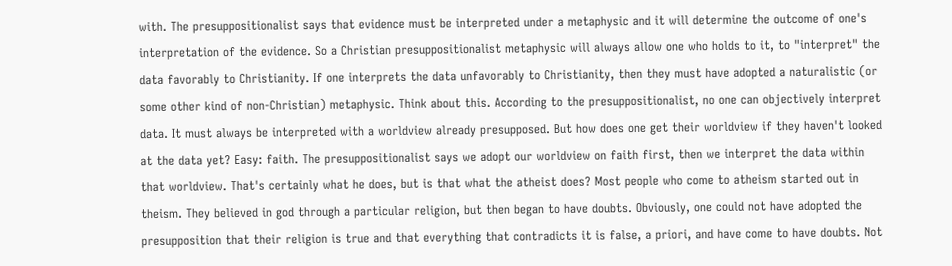with. The presuppositionalist says that evidence must be interpreted under a metaphysic and it will determine the outcome of one's interpretation of the evidence. So a Christian presuppositionalist metaphysic will always allow one who holds to it, to "interpret" the data favorably to Christianity. If one interprets the data unfavorably to Christianity, then they must have adopted a naturalistic (or some other kind of non-Christian) metaphysic. Think about this. According to the presuppositionalist, no one can objectively interpret data. It must always be interpreted with a worldview already presupposed. But how does one get their worldview if they haven't looked at the data yet? Easy: faith. The presuppositionalist says we adopt our worldview on faith first, then we interpret the data within that worldview. That's certainly what he does, but is that what the atheist does? Most people who come to atheism started out in theism. They believed in god through a particular religion, but then began to have doubts. Obviously, one could not have adopted the presupposition that their religion is true and that everything that contradicts it is false, a priori, and have come to have doubts. Not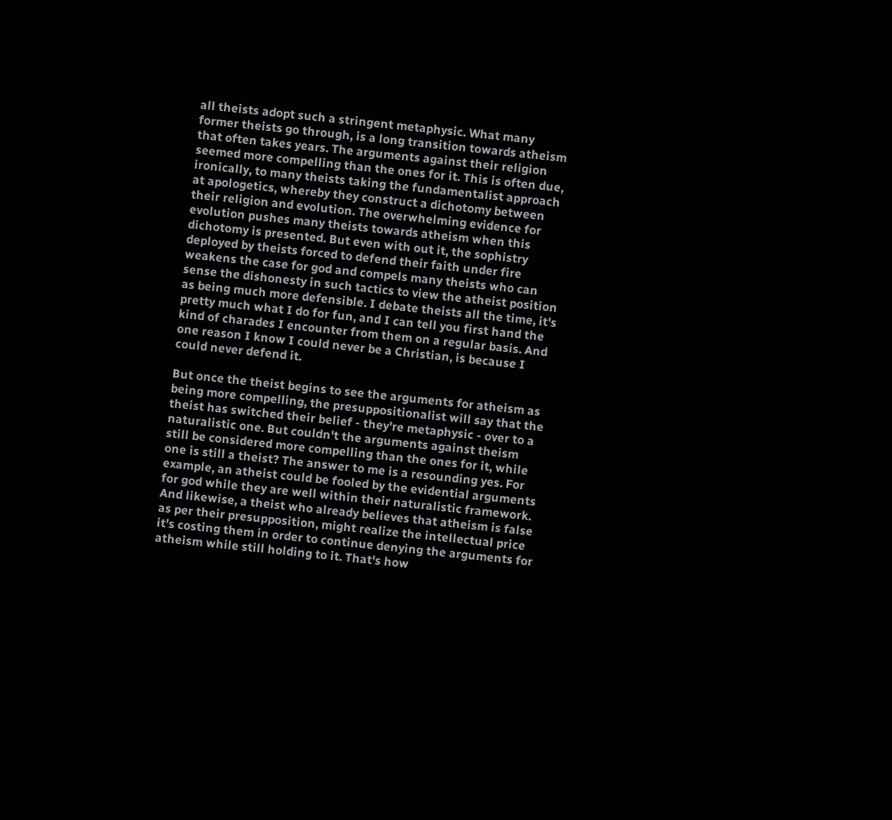all theists adopt such a stringent metaphysic. What many former theists go through, is a long transition towards atheism that often takes years. The arguments against their religion seemed more compelling than the ones for it. This is often due, ironically, to many theists taking the fundamentalist approach at apologetics, whereby they construct a dichotomy between their religion and evolution. The overwhelming evidence for evolution pushes many theists towards atheism when this dichotomy is presented. But even with out it, the sophistry deployed by theists forced to defend their faith under fire weakens the case for god and compels many theists who can sense the dishonesty in such tactics to view the atheist position as being much more defensible. I debate theists all the time, it's pretty much what I do for fun, and I can tell you first hand the kind of charades I encounter from them on a regular basis. And one reason I know I could never be a Christian, is because I could never defend it.

But once the theist begins to see the arguments for atheism as being more compelling, the presuppositionalist will say that the theist has switched their belief - they're metaphysic - over to a naturalistic one. But couldn't the arguments against theism still be considered more compelling than the ones for it, while one is still a theist? The answer to me is a resounding yes. For example, an atheist could be fooled by the evidential arguments for god while they are well within their naturalistic framework. And likewise, a theist who already believes that atheism is false as per their presupposition, might realize the intellectual price it's costing them in order to continue denying the arguments for atheism while still holding to it. That's how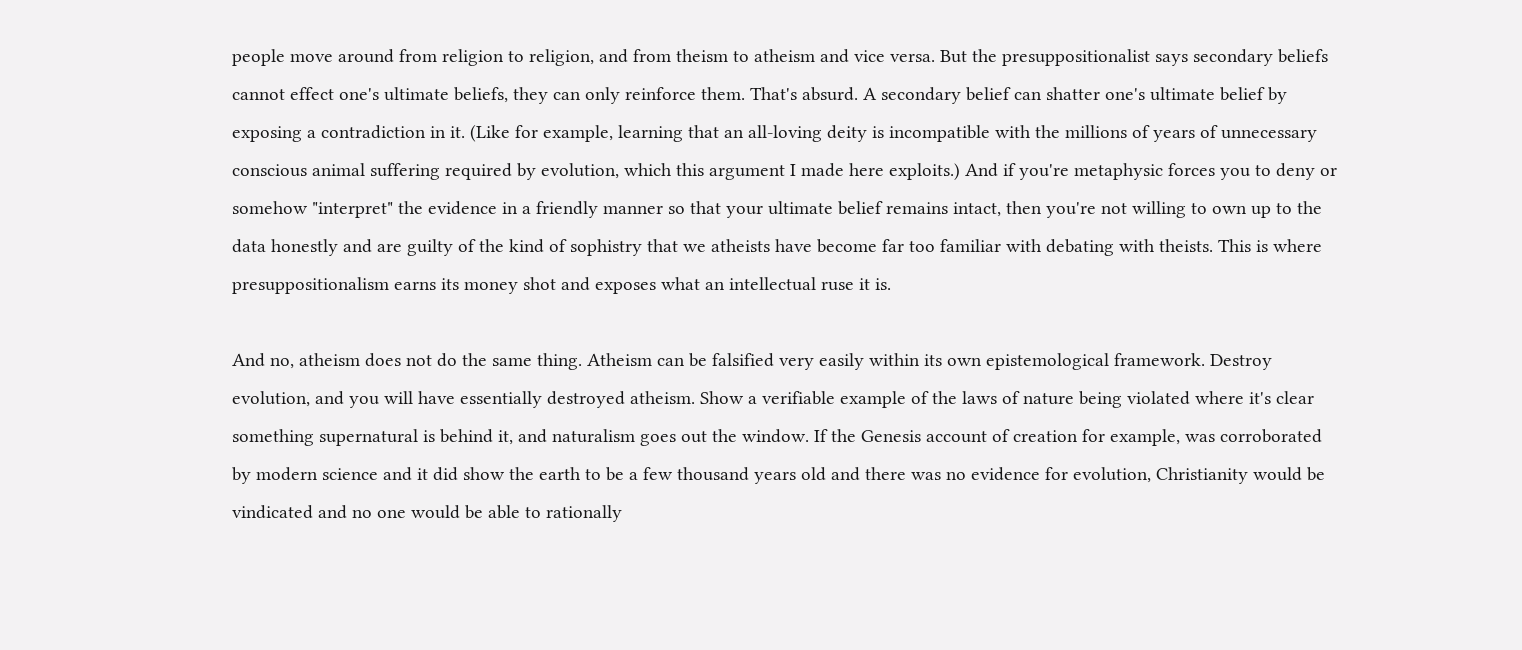people move around from religion to religion, and from theism to atheism and vice versa. But the presuppositionalist says secondary beliefs cannot effect one's ultimate beliefs, they can only reinforce them. That's absurd. A secondary belief can shatter one's ultimate belief by exposing a contradiction in it. (Like for example, learning that an all-loving deity is incompatible with the millions of years of unnecessary conscious animal suffering required by evolution, which this argument I made here exploits.) And if you're metaphysic forces you to deny or somehow "interpret" the evidence in a friendly manner so that your ultimate belief remains intact, then you're not willing to own up to the data honestly and are guilty of the kind of sophistry that we atheists have become far too familiar with debating with theists. This is where presuppositionalism earns its money shot and exposes what an intellectual ruse it is.

And no, atheism does not do the same thing. Atheism can be falsified very easily within its own epistemological framework. Destroy evolution, and you will have essentially destroyed atheism. Show a verifiable example of the laws of nature being violated where it's clear something supernatural is behind it, and naturalism goes out the window. If the Genesis account of creation for example, was corroborated by modern science and it did show the earth to be a few thousand years old and there was no evidence for evolution, Christianity would be vindicated and no one would be able to rationally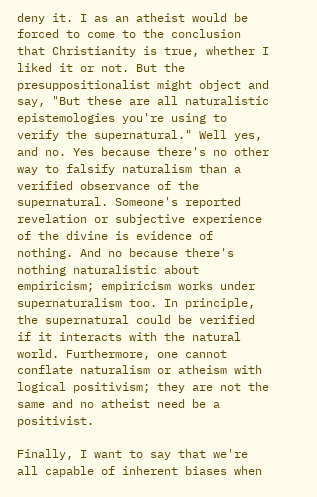deny it. I as an atheist would be forced to come to the conclusion that Christianity is true, whether I liked it or not. But the presuppositionalist might object and say, "But these are all naturalistic epistemologies you're using to verify the supernatural." Well yes, and no. Yes because there's no other way to falsify naturalism than a verified observance of the supernatural. Someone's reported revelation or subjective experience of the divine is evidence of nothing. And no because there's nothing naturalistic about empiricism; empiricism works under supernaturalism too. In principle, the supernatural could be verified if it interacts with the natural world. Furthermore, one cannot conflate naturalism or atheism with logical positivism; they are not the same and no atheist need be a positivist.

Finally, I want to say that we're all capable of inherent biases when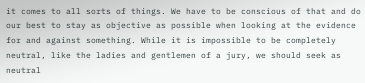it comes to all sorts of things. We have to be conscious of that and do our best to stay as objective as possible when looking at the evidence for and against something. While it is impossible to be completely neutral, like the ladies and gentlemen of a jury, we should seek as neutral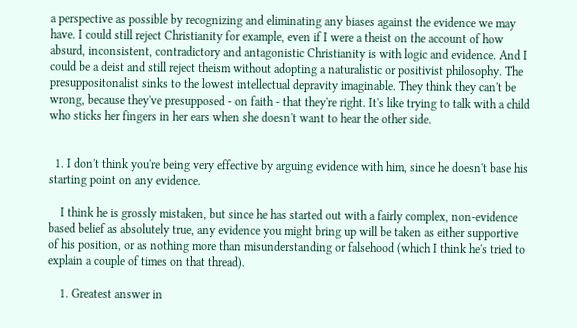a perspective as possible by recognizing and eliminating any biases against the evidence we may have. I could still reject Christianity for example, even if I were a theist on the account of how absurd, inconsistent, contradictory and antagonistic Christianity is with logic and evidence. And I could be a deist and still reject theism without adopting a naturalistic or positivist philosophy. The presuppositonalist sinks to the lowest intellectual depravity imaginable. They think they can't be wrong, because they've presupposed - on faith - that they're right. It's like trying to talk with a child who sticks her fingers in her ears when she doesn't want to hear the other side.


  1. I don't think you're being very effective by arguing evidence with him, since he doesn't base his starting point on any evidence.

    I think he is grossly mistaken, but since he has started out with a fairly complex, non-evidence based belief as absolutely true, any evidence you might bring up will be taken as either supportive of his position, or as nothing more than misunderstanding or falsehood (which I think he's tried to explain a couple of times on that thread).

    1. Greatest answer in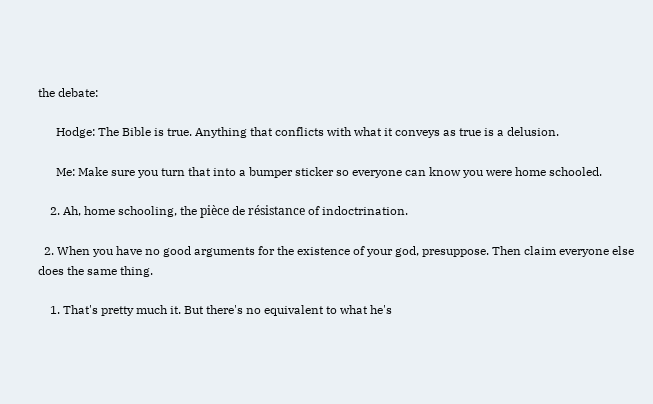the debate:

      Hodge: The Bible is true. Anything that conflicts with what it conveys as true is a delusion.

      Me: Make sure you turn that into a bumper sticker so everyone can know you were home schooled.

    2. Ah, home schooling, the pièce de résistance of indoctrination.

  2. When you have no good arguments for the existence of your god, presuppose. Then claim everyone else does the same thing.

    1. That's pretty much it. But there's no equivalent to what he's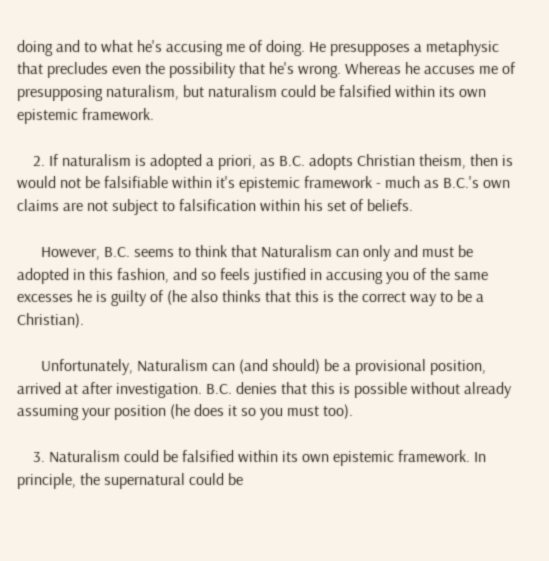doing and to what he's accusing me of doing. He presupposes a metaphysic that precludes even the possibility that he's wrong. Whereas he accuses me of presupposing naturalism, but naturalism could be falsified within its own epistemic framework.

    2. If naturalism is adopted a priori, as B.C. adopts Christian theism, then is would not be falsifiable within it's epistemic framework - much as B.C.'s own claims are not subject to falsification within his set of beliefs.

      However, B.C. seems to think that Naturalism can only and must be adopted in this fashion, and so feels justified in accusing you of the same excesses he is guilty of (he also thinks that this is the correct way to be a Christian).

      Unfortunately, Naturalism can (and should) be a provisional position, arrived at after investigation. B.C. denies that this is possible without already assuming your position (he does it so you must too).

    3. Naturalism could be falsified within its own epistemic framework. In principle, the supernatural could be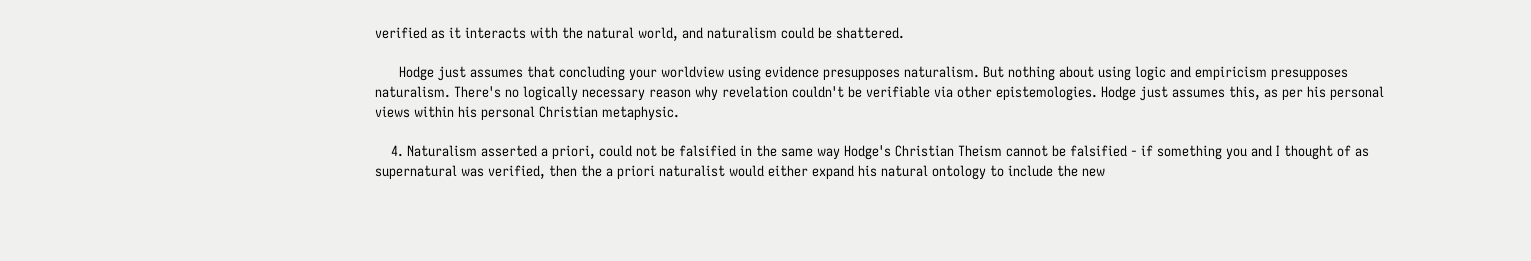verified as it interacts with the natural world, and naturalism could be shattered.

      Hodge just assumes that concluding your worldview using evidence presupposes naturalism. But nothing about using logic and empiricism presupposes naturalism. There's no logically necessary reason why revelation couldn't be verifiable via other epistemologies. Hodge just assumes this, as per his personal views within his personal Christian metaphysic.

    4. Naturalism asserted a priori, could not be falsified in the same way Hodge's Christian Theism cannot be falsified - if something you and I thought of as supernatural was verified, then the a priori naturalist would either expand his natural ontology to include the new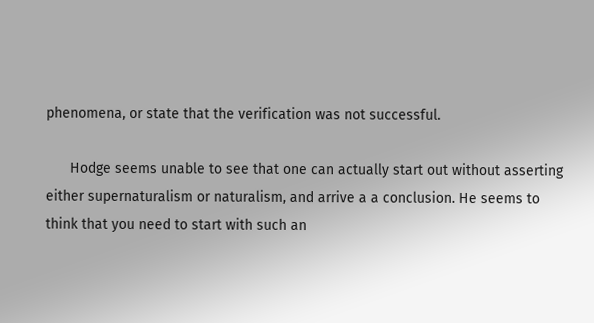phenomena, or state that the verification was not successful.

      Hodge seems unable to see that one can actually start out without asserting either supernaturalism or naturalism, and arrive a a conclusion. He seems to think that you need to start with such an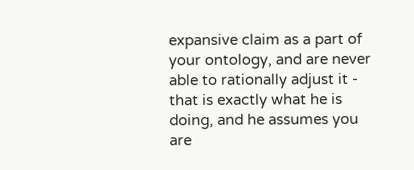expansive claim as a part of your ontology, and are never able to rationally adjust it - that is exactly what he is doing, and he assumes you are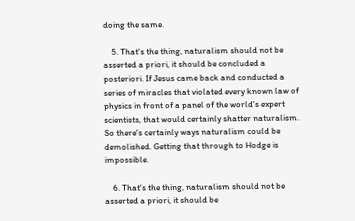doing the same.

    5. That's the thing, naturalism should not be asserted a priori, it should be concluded a posteriori. If Jesus came back and conducted a series of miracles that violated every known law of physics in front of a panel of the world's expert scientists, that would certainly shatter naturalism. So there's certainly ways naturalism could be demolished. Getting that through to Hodge is impossible.

    6. That's the thing, naturalism should not be asserted a priori, it should be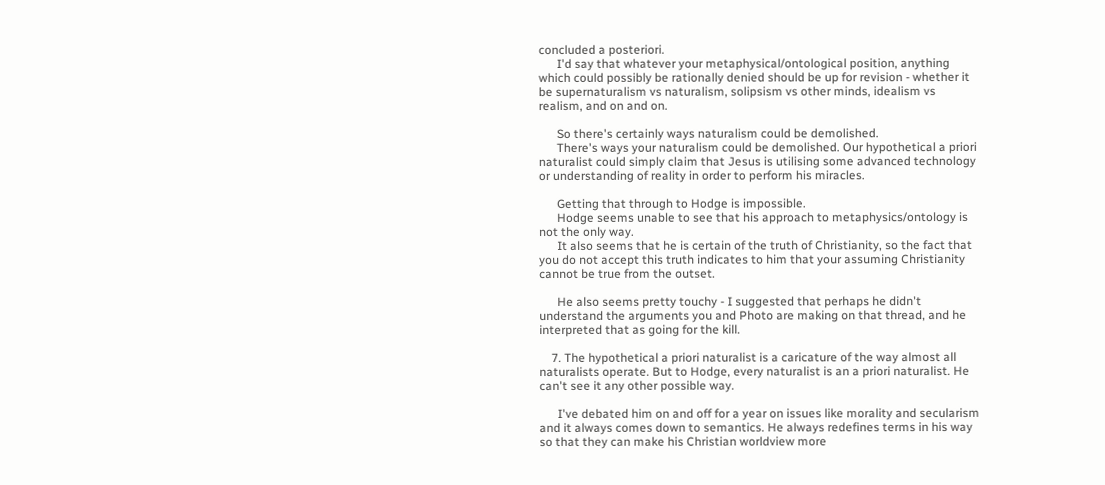concluded a posteriori.
      I'd say that whatever your metaphysical/ontological position, anything which could possibly be rationally denied should be up for revision - whether it be supernaturalism vs naturalism, solipsism vs other minds, idealism vs realism, and on and on.

      So there's certainly ways naturalism could be demolished.
      There's ways your naturalism could be demolished. Our hypothetical a priori naturalist could simply claim that Jesus is utilising some advanced technology or understanding of reality in order to perform his miracles.

      Getting that through to Hodge is impossible.
      Hodge seems unable to see that his approach to metaphysics/ontology is not the only way.
      It also seems that he is certain of the truth of Christianity, so the fact that you do not accept this truth indicates to him that your assuming Christianity cannot be true from the outset.

      He also seems pretty touchy - I suggested that perhaps he didn't understand the arguments you and Photo are making on that thread, and he interpreted that as going for the kill.

    7. The hypothetical a priori naturalist is a caricature of the way almost all naturalists operate. But to Hodge, every naturalist is an a priori naturalist. He can't see it any other possible way.

      I've debated him on and off for a year on issues like morality and secularism and it always comes down to semantics. He always redefines terms in his way so that they can make his Christian worldview more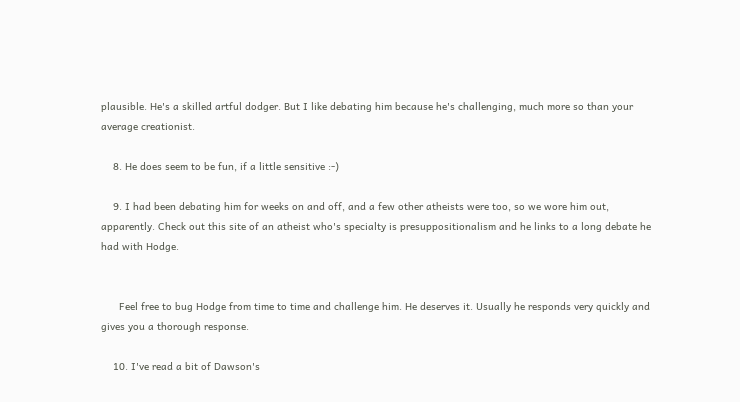plausible. He's a skilled artful dodger. But I like debating him because he's challenging, much more so than your average creationist.

    8. He does seem to be fun, if a little sensitive :-)

    9. I had been debating him for weeks on and off, and a few other atheists were too, so we wore him out, apparently. Check out this site of an atheist who's specialty is presuppositionalism and he links to a long debate he had with Hodge.


      Feel free to bug Hodge from time to time and challenge him. He deserves it. Usually he responds very quickly and gives you a thorough response.

    10. I've read a bit of Dawson's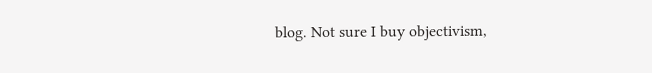blog. Not sure I buy objectivism,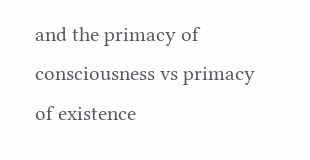and the primacy of consciousness vs primacy of existence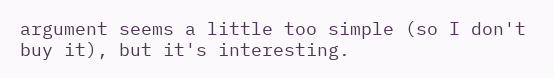argument seems a little too simple (so I don't buy it), but it's interesting.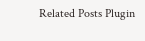Related Posts Plugin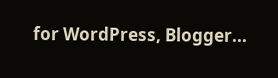for WordPress, Blogger...